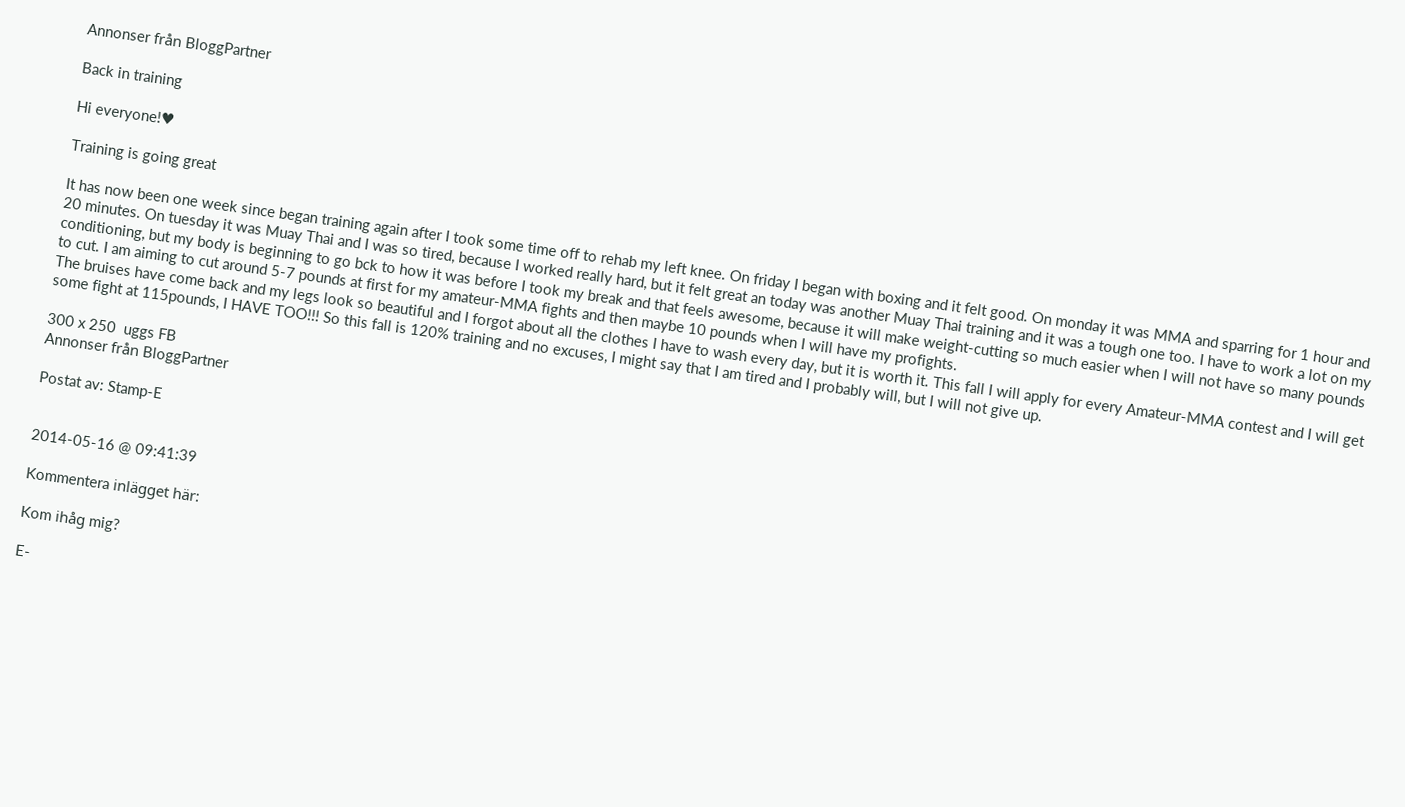Annonser från BloggPartner

Back in training

Hi everyone!♥

Training is going great

It has now been one week since began training again after I took some time off to rehab my left knee. On friday I began with boxing and it felt good. On monday it was MMA and sparring for 1 hour and 20 minutes. On tuesday it was Muay Thai and I was so tired, because I worked really hard, but it felt great an today was another Muay Thai training and it was a tough one too. I have to work a lot on my conditioning, but my body is beginning to go bck to how it was before I took my break and that feels awesome, because it will make weight-cutting so much easier when I will not have so many pounds to cut. I am aiming to cut around 5-7 pounds at first for my amateur-MMA fights and then maybe 10 pounds when I will have my profights.
The bruises have come back and my legs look so beautiful and I forgot about all the clothes I have to wash every day, but it is worth it. This fall I will apply for every Amateur-MMA contest and I will get some fight at 115pounds, I HAVE TOO!!! So this fall is 120% training and no excuses, I might say that I am tired and I probably will, but I will not give up.

300 x 250  uggs FB
Annonser från BloggPartner

Postat av: Stamp-E


2014-05-16 @ 09:41:39

Kommentera inlägget här:

Kom ihåg mig?

E-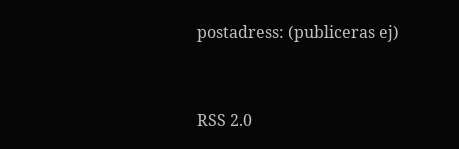postadress: (publiceras ej)



RSS 2.0